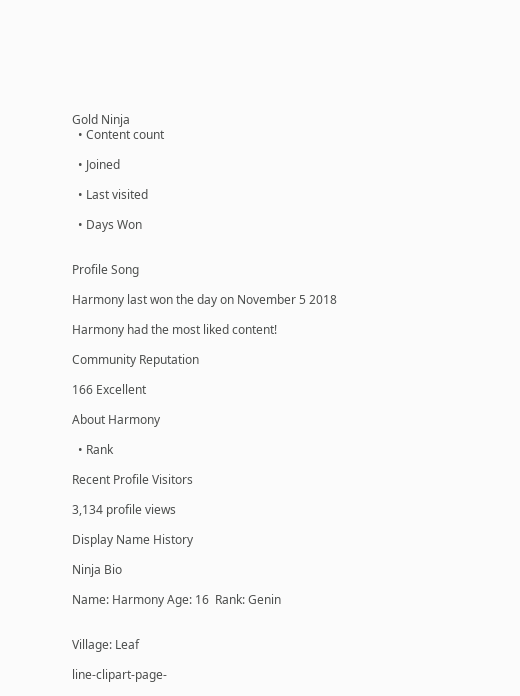Gold Ninja
  • Content count

  • Joined

  • Last visited

  • Days Won


Profile Song

Harmony last won the day on November 5 2018

Harmony had the most liked content!

Community Reputation

166 Excellent

About Harmony

  • Rank

Recent Profile Visitors

3,134 profile views

Display Name History

Ninja Bio

Name: Harmony Age: 16  Rank: Genin


Village: Leaf

line-clipart-page-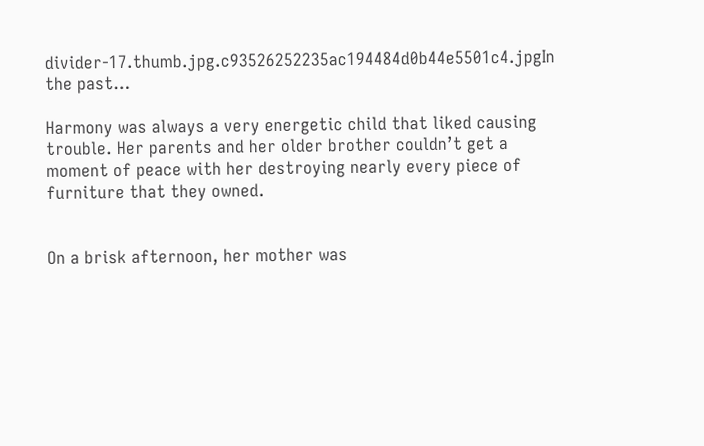divider-17.thumb.jpg.c93526252235ac194484d0b44e5501c4.jpgIn the past…

Harmony was always a very energetic child that liked causing trouble. Her parents and her older brother couldn’t get a moment of peace with her destroying nearly every piece of furniture that they owned.


On a brisk afternoon, her mother was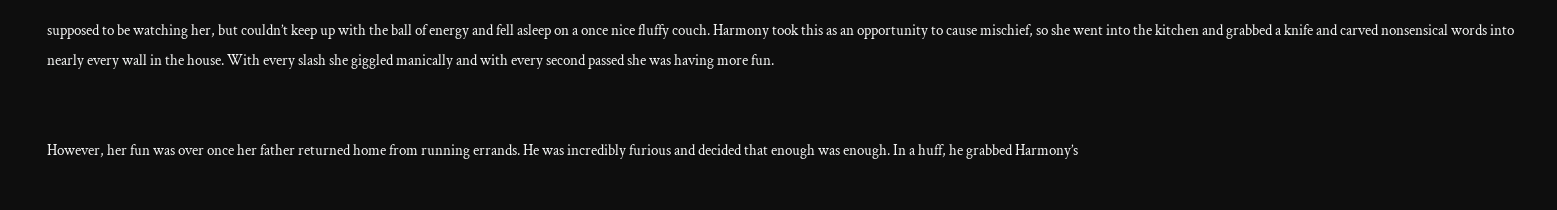supposed to be watching her, but couldn’t keep up with the ball of energy and fell asleep on a once nice fluffy couch. Harmony took this as an opportunity to cause mischief, so she went into the kitchen and grabbed a knife and carved nonsensical words into nearly every wall in the house. With every slash she giggled manically and with every second passed she was having more fun.


However, her fun was over once her father returned home from running errands. He was incredibly furious and decided that enough was enough. In a huff, he grabbed Harmony’s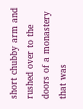short chubby arm and rushed over to the doors of a monastery that was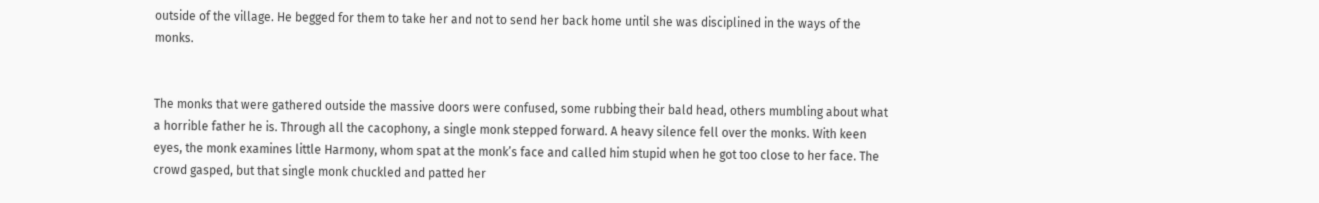outside of the village. He begged for them to take her and not to send her back home until she was disciplined in the ways of the monks.


The monks that were gathered outside the massive doors were confused, some rubbing their bald head, others mumbling about what a horrible father he is. Through all the cacophony, a single monk stepped forward. A heavy silence fell over the monks. With keen eyes, the monk examines little Harmony, whom spat at the monk’s face and called him stupid when he got too close to her face. The crowd gasped, but that single monk chuckled and patted her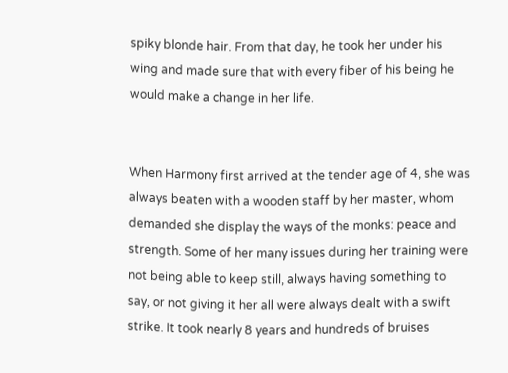spiky blonde hair. From that day, he took her under his wing and made sure that with every fiber of his being he would make a change in her life.


When Harmony first arrived at the tender age of 4, she was always beaten with a wooden staff by her master, whom demanded she display the ways of the monks: peace and strength. Some of her many issues during her training were not being able to keep still, always having something to say, or not giving it her all were always dealt with a swift strike. It took nearly 8 years and hundreds of bruises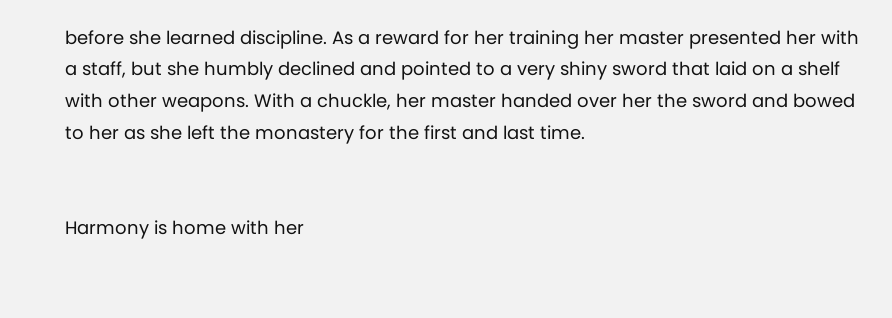before she learned discipline. As a reward for her training her master presented her with a staff, but she humbly declined and pointed to a very shiny sword that laid on a shelf with other weapons. With a chuckle, her master handed over her the sword and bowed to her as she left the monastery for the first and last time.


Harmony is home with her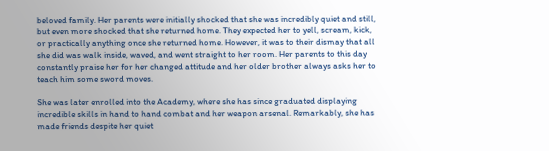beloved family. Her parents were initially shocked that she was incredibly quiet and still, but even more shocked that she returned home. They expected her to yell, scream, kick, or practically anything once she returned home. However, it was to their dismay that all she did was walk inside, waved, and went straight to her room. Her parents to this day constantly praise her for her changed attitude and her older brother always asks her to teach him some sword moves.

She was later enrolled into the Academy, where she has since graduated displaying incredible skills in hand to hand combat and her weapon arsenal. Remarkably, she has made friends despite her quiet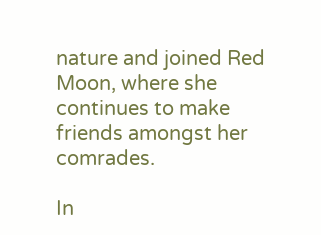nature and joined Red Moon, where she continues to make friends amongst her comrades.

In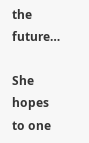the future…

She hopes to one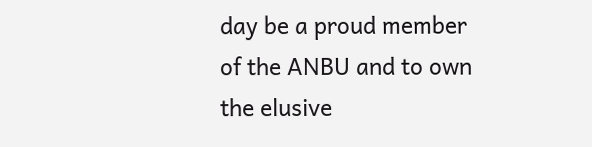day be a proud member of the ANBU and to own the elusive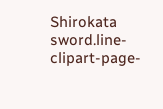Shirokata sword.line-clipart-page-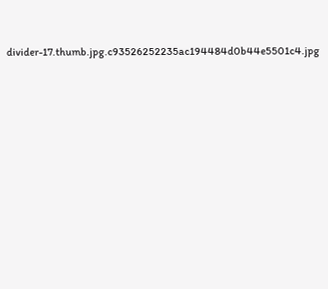divider-17.thumb.jpg.c93526252235ac194484d0b44e5501c4.jpg